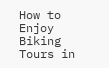How to Enjoy Biking Tours in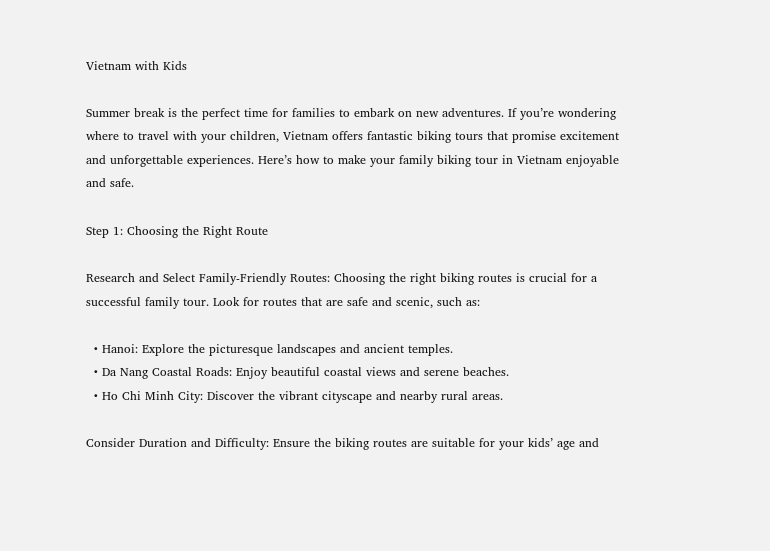Vietnam with Kids

Summer break is the perfect time for families to embark on new adventures. If you’re wondering where to travel with your children, Vietnam offers fantastic biking tours that promise excitement and unforgettable experiences. Here’s how to make your family biking tour in Vietnam enjoyable and safe.

Step 1: Choosing the Right Route

Research and Select Family-Friendly Routes: Choosing the right biking routes is crucial for a successful family tour. Look for routes that are safe and scenic, such as:

  • Hanoi: Explore the picturesque landscapes and ancient temples.
  • Da Nang Coastal Roads: Enjoy beautiful coastal views and serene beaches.
  • Ho Chi Minh City: Discover the vibrant cityscape and nearby rural areas.

Consider Duration and Difficulty: Ensure the biking routes are suitable for your kids’ age and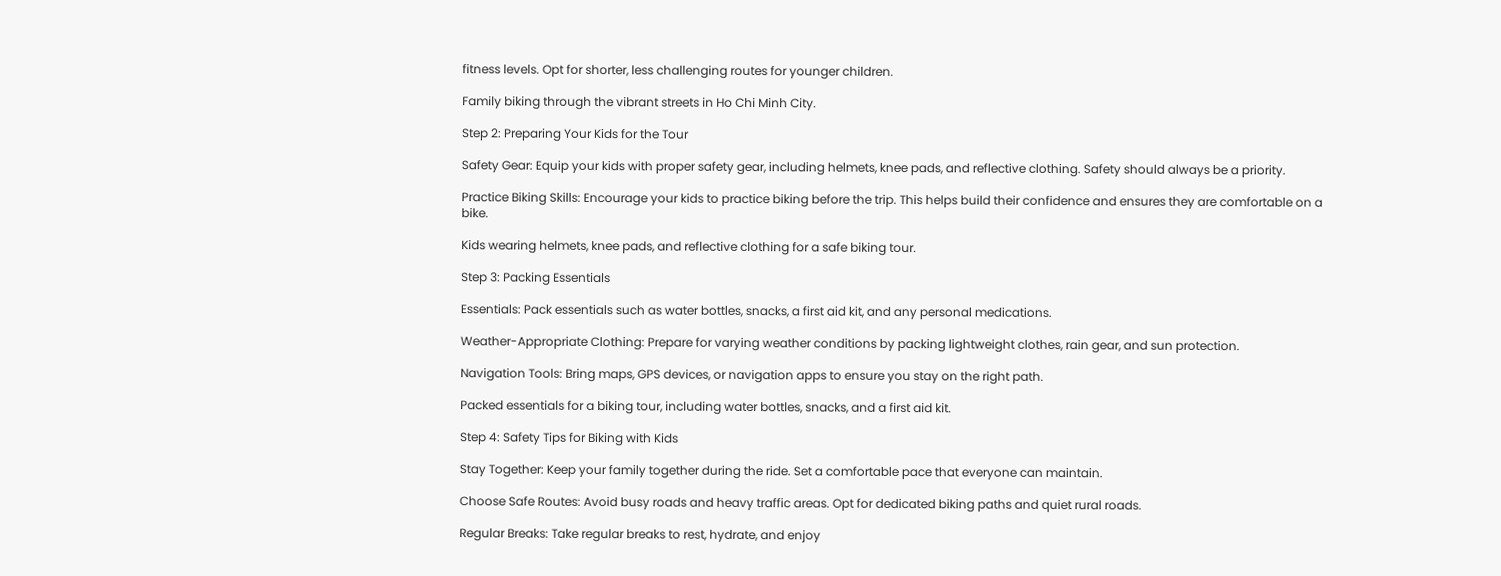fitness levels. Opt for shorter, less challenging routes for younger children.

Family biking through the vibrant streets in Ho Chi Minh City.

Step 2: Preparing Your Kids for the Tour

Safety Gear: Equip your kids with proper safety gear, including helmets, knee pads, and reflective clothing. Safety should always be a priority.

Practice Biking Skills: Encourage your kids to practice biking before the trip. This helps build their confidence and ensures they are comfortable on a bike.

Kids wearing helmets, knee pads, and reflective clothing for a safe biking tour.

Step 3: Packing Essentials

Essentials: Pack essentials such as water bottles, snacks, a first aid kit, and any personal medications.

Weather-Appropriate Clothing: Prepare for varying weather conditions by packing lightweight clothes, rain gear, and sun protection.

Navigation Tools: Bring maps, GPS devices, or navigation apps to ensure you stay on the right path.

Packed essentials for a biking tour, including water bottles, snacks, and a first aid kit.

Step 4: Safety Tips for Biking with Kids

Stay Together: Keep your family together during the ride. Set a comfortable pace that everyone can maintain.

Choose Safe Routes: Avoid busy roads and heavy traffic areas. Opt for dedicated biking paths and quiet rural roads.

Regular Breaks: Take regular breaks to rest, hydrate, and enjoy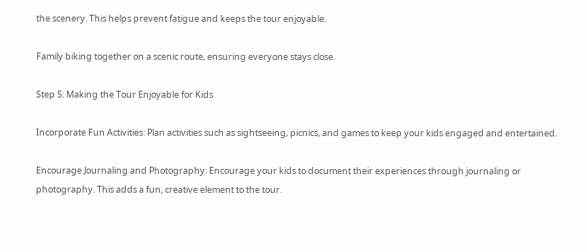the scenery. This helps prevent fatigue and keeps the tour enjoyable.

Family biking together on a scenic route, ensuring everyone stays close.

Step 5: Making the Tour Enjoyable for Kids

Incorporate Fun Activities: Plan activities such as sightseeing, picnics, and games to keep your kids engaged and entertained.

Encourage Journaling and Photography: Encourage your kids to document their experiences through journaling or photography. This adds a fun, creative element to the tour.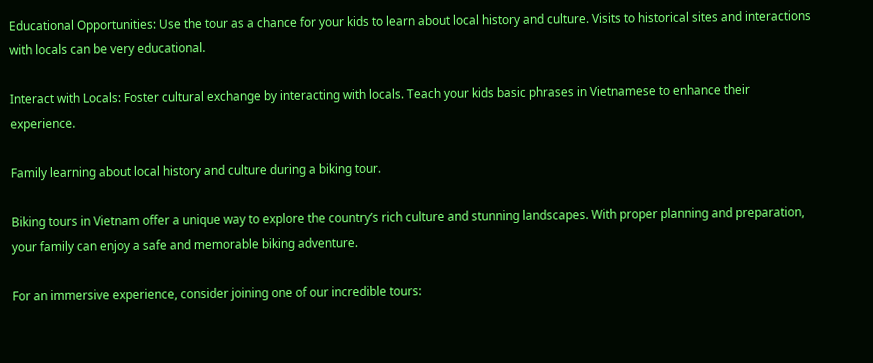Educational Opportunities: Use the tour as a chance for your kids to learn about local history and culture. Visits to historical sites and interactions with locals can be very educational.

Interact with Locals: Foster cultural exchange by interacting with locals. Teach your kids basic phrases in Vietnamese to enhance their experience.

Family learning about local history and culture during a biking tour.

Biking tours in Vietnam offer a unique way to explore the country’s rich culture and stunning landscapes. With proper planning and preparation, your family can enjoy a safe and memorable biking adventure.

For an immersive experience, consider joining one of our incredible tours: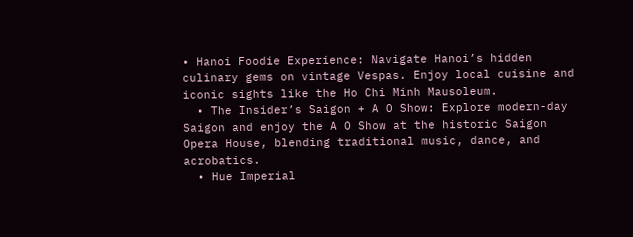• Hanoi Foodie Experience: Navigate Hanoi’s hidden culinary gems on vintage Vespas. Enjoy local cuisine and iconic sights like the Ho Chi Minh Mausoleum.
  • The Insider’s Saigon + A O Show: Explore modern-day Saigon and enjoy the A O Show at the historic Saigon Opera House, blending traditional music, dance, and acrobatics.
  • Hue Imperial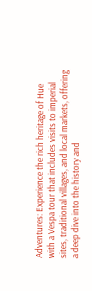Adventures: Experience the rich heritage of Hue with a Vespa tour that includes visits to imperial sites, traditional villages, and local markets, offering a deep dive into the history and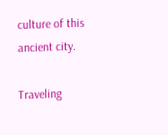culture of this ancient city.

Traveling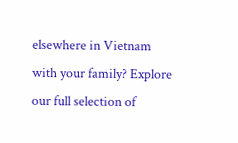elsewhere in Vietnam with your family? Explore our full selection of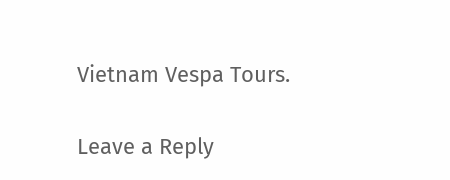Vietnam Vespa Tours.

Leave a Reply